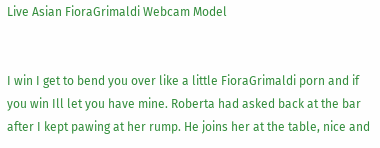Live Asian FioraGrimaldi Webcam Model


I win I get to bend you over like a little FioraGrimaldi porn and if you win Ill let you have mine. Roberta had asked back at the bar after I kept pawing at her rump. He joins her at the table, nice and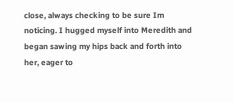close, always checking to be sure Im noticing. I hugged myself into Meredith and began sawing my hips back and forth into her, eager to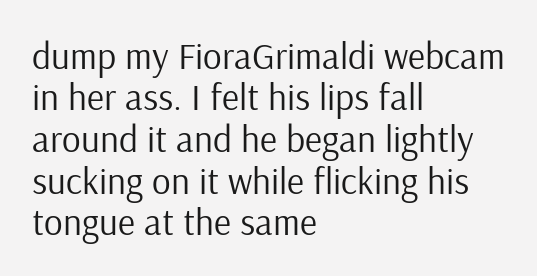dump my FioraGrimaldi webcam in her ass. I felt his lips fall around it and he began lightly sucking on it while flicking his tongue at the same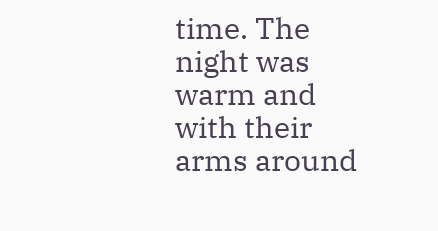time. The night was warm and with their arms around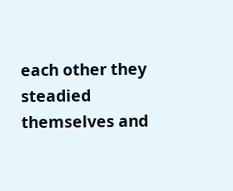each other they steadied themselves and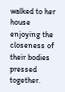walked to her house enjoying the closeness of their bodies pressed together.